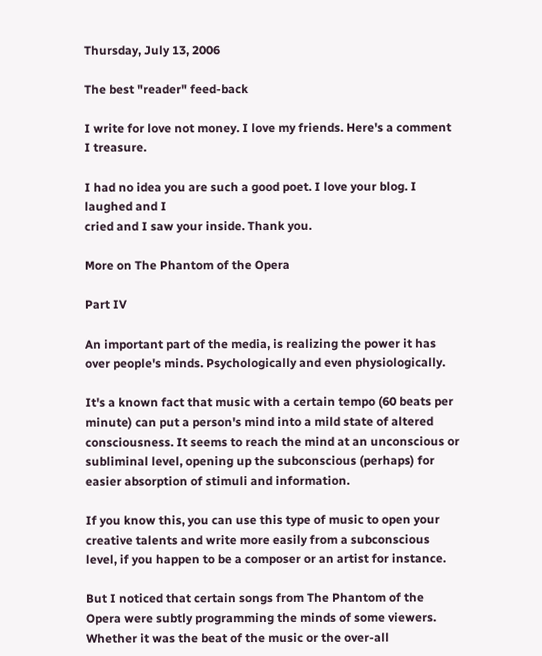Thursday, July 13, 2006

The best "reader" feed-back

I write for love not money. I love my friends. Here's a comment I treasure.

I had no idea you are such a good poet. I love your blog. I laughed and I
cried and I saw your inside. Thank you.

More on The Phantom of the Opera

Part IV

An important part of the media, is realizing the power it has over people's minds. Psychologically and even physiologically.

It's a known fact that music with a certain tempo (60 beats per minute) can put a person's mind into a mild state of altered consciousness. It seems to reach the mind at an unconscious or subliminal level, opening up the subconscious (perhaps) for easier absorption of stimuli and information.

If you know this, you can use this type of music to open your creative talents and write more easily from a subconscious level, if you happen to be a composer or an artist for instance.

But I noticed that certain songs from The Phantom of the Opera were subtly programming the minds of some viewers. Whether it was the beat of the music or the over-all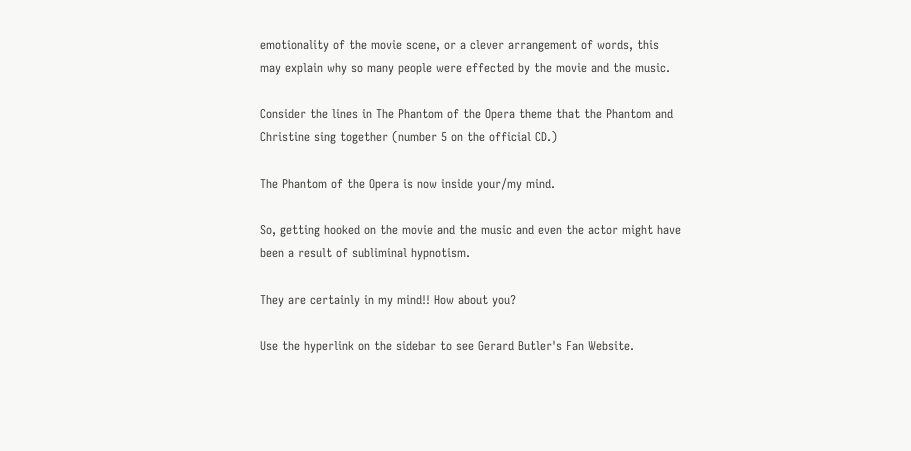emotionality of the movie scene, or a clever arrangement of words, this may explain why so many people were effected by the movie and the music.

Consider the lines in The Phantom of the Opera theme that the Phantom and Christine sing together (number 5 on the official CD.)

The Phantom of the Opera is now inside your/my mind.

So, getting hooked on the movie and the music and even the actor might have been a result of subliminal hypnotism.

They are certainly in my mind!! How about you?

Use the hyperlink on the sidebar to see Gerard Butler's Fan Website.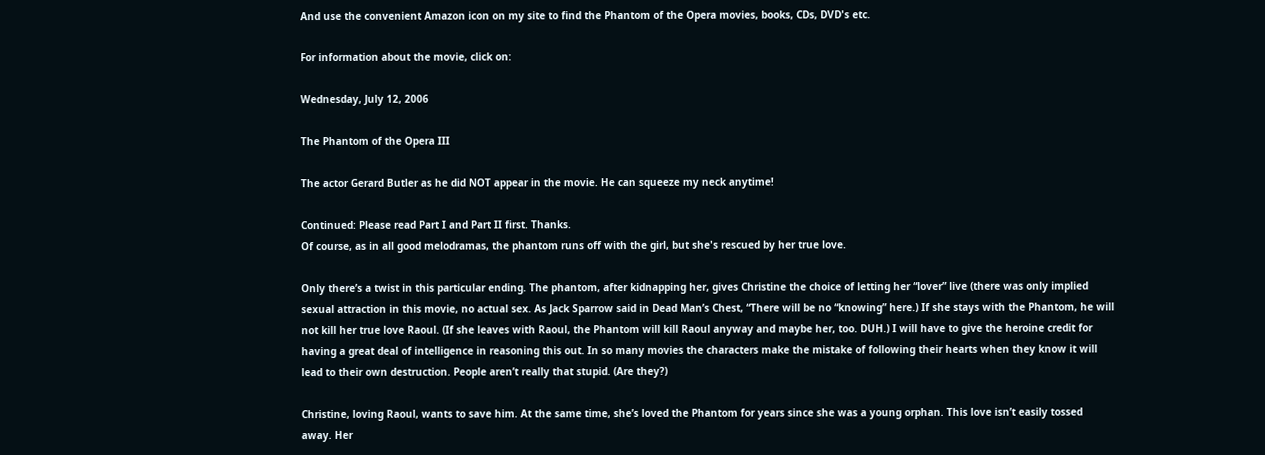And use the convenient Amazon icon on my site to find the Phantom of the Opera movies, books, CDs, DVD's etc.

For information about the movie, click on:

Wednesday, July 12, 2006

The Phantom of the Opera III

The actor Gerard Butler as he did NOT appear in the movie. He can squeeze my neck anytime!

Continued: Please read Part I and Part II first. Thanks.
Of course, as in all good melodramas, the phantom runs off with the girl, but she's rescued by her true love.

Only there’s a twist in this particular ending. The phantom, after kidnapping her, gives Christine the choice of letting her “lover” live (there was only implied sexual attraction in this movie, no actual sex. As Jack Sparrow said in Dead Man’s Chest, “There will be no “knowing” here.) If she stays with the Phantom, he will not kill her true love Raoul. (If she leaves with Raoul, the Phantom will kill Raoul anyway and maybe her, too. DUH.) I will have to give the heroine credit for having a great deal of intelligence in reasoning this out. In so many movies the characters make the mistake of following their hearts when they know it will lead to their own destruction. People aren’t really that stupid. (Are they?)

Christine, loving Raoul, wants to save him. At the same time, she’s loved the Phantom for years since she was a young orphan. This love isn’t easily tossed away. Her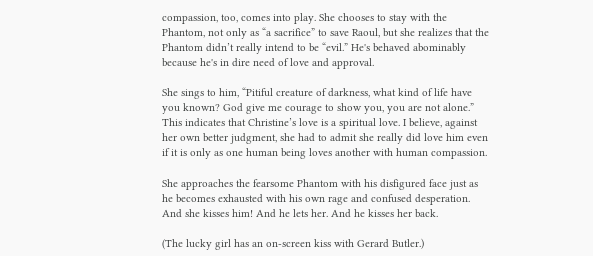compassion, too, comes into play. She chooses to stay with the Phantom, not only as “a sacrifice” to save Raoul, but she realizes that the Phantom didn’t really intend to be “evil.” He's behaved abominably because he's in dire need of love and approval.

She sings to him, “Pitiful creature of darkness, what kind of life have you known? God give me courage to show you, you are not alone.” This indicates that Christine’s love is a spiritual love. I believe, against her own better judgment, she had to admit she really did love him even if it is only as one human being loves another with human compassion.

She approaches the fearsome Phantom with his disfigured face just as he becomes exhausted with his own rage and confused desperation. And she kisses him! And he lets her. And he kisses her back.

(The lucky girl has an on-screen kiss with Gerard Butler.)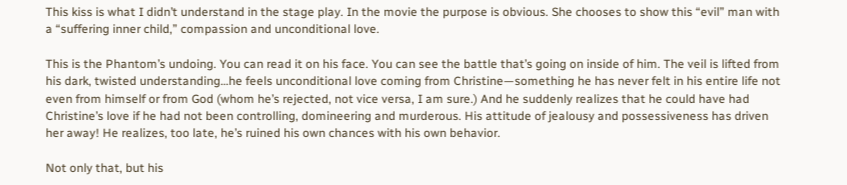This kiss is what I didn’t understand in the stage play. In the movie the purpose is obvious. She chooses to show this “evil” man with a “suffering inner child,” compassion and unconditional love.

This is the Phantom’s undoing. You can read it on his face. You can see the battle that’s going on inside of him. The veil is lifted from his dark, twisted understanding…he feels unconditional love coming from Christine—something he has never felt in his entire life not even from himself or from God (whom he’s rejected, not vice versa, I am sure.) And he suddenly realizes that he could have had Christine’s love if he had not been controlling, domineering and murderous. His attitude of jealousy and possessiveness has driven her away! He realizes, too late, he’s ruined his own chances with his own behavior.

Not only that, but his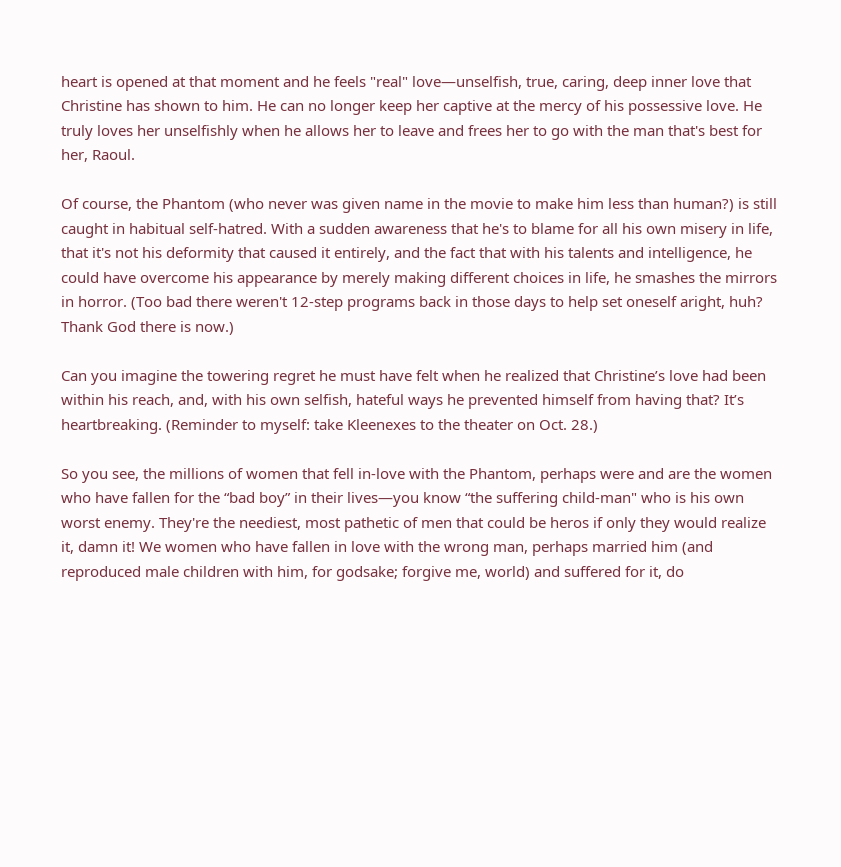heart is opened at that moment and he feels "real" love—unselfish, true, caring, deep inner love that Christine has shown to him. He can no longer keep her captive at the mercy of his possessive love. He truly loves her unselfishly when he allows her to leave and frees her to go with the man that's best for her, Raoul.

Of course, the Phantom (who never was given name in the movie to make him less than human?) is still caught in habitual self-hatred. With a sudden awareness that he's to blame for all his own misery in life, that it's not his deformity that caused it entirely, and the fact that with his talents and intelligence, he could have overcome his appearance by merely making different choices in life, he smashes the mirrors in horror. (Too bad there weren't 12-step programs back in those days to help set oneself aright, huh? Thank God there is now.)

Can you imagine the towering regret he must have felt when he realized that Christine’s love had been within his reach, and, with his own selfish, hateful ways he prevented himself from having that? It’s heartbreaking. (Reminder to myself: take Kleenexes to the theater on Oct. 28.)

So you see, the millions of women that fell in-love with the Phantom, perhaps were and are the women who have fallen for the “bad boy” in their lives—you know “the suffering child-man" who is his own worst enemy. They're the neediest, most pathetic of men that could be heros if only they would realize it, damn it! We women who have fallen in love with the wrong man, perhaps married him (and reproduced male children with him, for godsake; forgive me, world) and suffered for it, do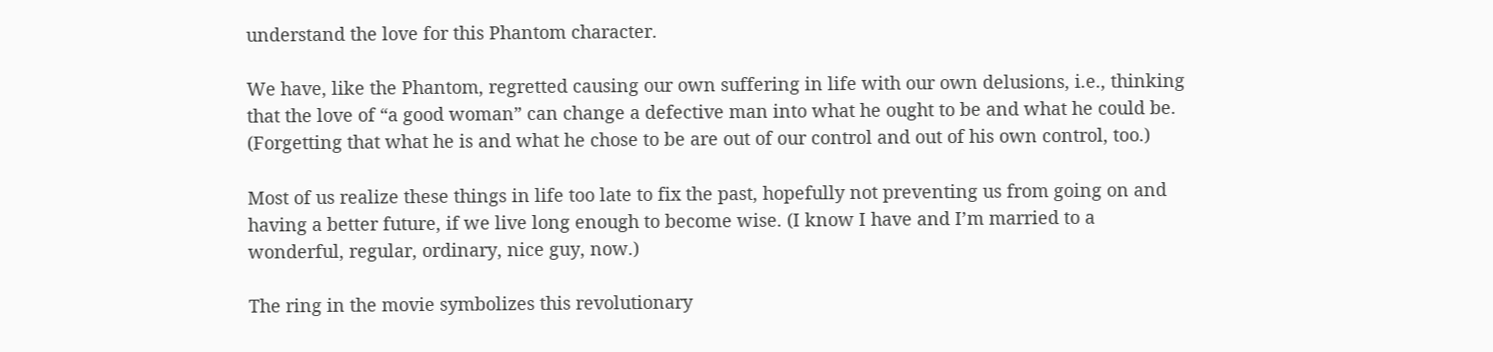understand the love for this Phantom character.

We have, like the Phantom, regretted causing our own suffering in life with our own delusions, i.e., thinking that the love of “a good woman” can change a defective man into what he ought to be and what he could be. (Forgetting that what he is and what he chose to be are out of our control and out of his own control, too.)

Most of us realize these things in life too late to fix the past, hopefully not preventing us from going on and having a better future, if we live long enough to become wise. (I know I have and I’m married to a wonderful, regular, ordinary, nice guy, now.)

The ring in the movie symbolizes this revolutionary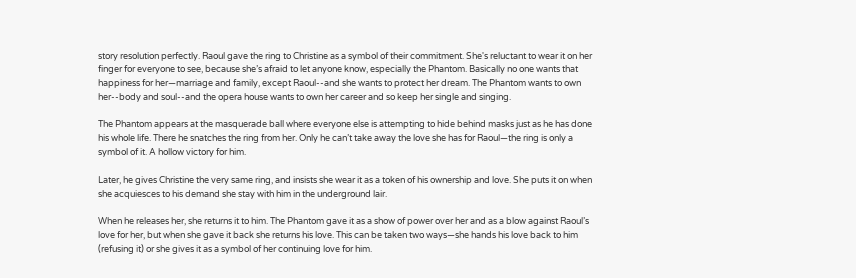story resolution perfectly. Raoul gave the ring to Christine as a symbol of their commitment. She's reluctant to wear it on her finger for everyone to see, because she’s afraid to let anyone know, especially the Phantom. Basically no one wants that happiness for her—marriage and family, except Raoul--and she wants to protect her dream. The Phantom wants to own her--body and soul--and the opera house wants to own her career and so keep her single and singing.

The Phantom appears at the masquerade ball where everyone else is attempting to hide behind masks just as he has done his whole life. There he snatches the ring from her. Only he can’t take away the love she has for Raoul—the ring is only a symbol of it. A hollow victory for him.

Later, he gives Christine the very same ring, and insists she wear it as a token of his ownership and love. She puts it on when she acquiesces to his demand she stay with him in the underground lair.

When he releases her, she returns it to him. The Phantom gave it as a show of power over her and as a blow against Raoul’s love for her, but when she gave it back she returns his love. This can be taken two ways—she hands his love back to him (refusing it) or she gives it as a symbol of her continuing love for him.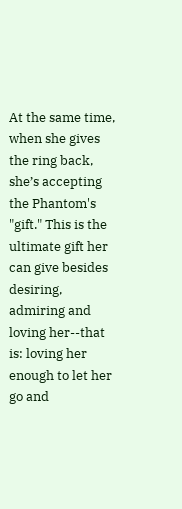At the same time, when she gives the ring back, she’s accepting the Phantom's "gift." This is the ultimate gift her can give besides desiring, admiring and loving her--that is: loving her enough to let her go and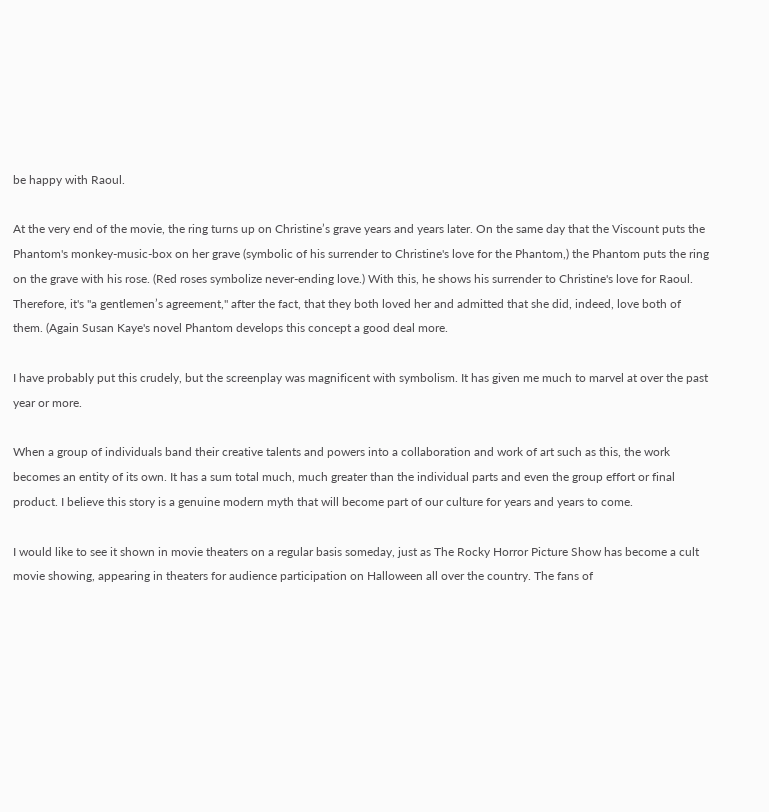be happy with Raoul.

At the very end of the movie, the ring turns up on Christine’s grave years and years later. On the same day that the Viscount puts the Phantom's monkey-music-box on her grave (symbolic of his surrender to Christine's love for the Phantom,) the Phantom puts the ring on the grave with his rose. (Red roses symbolize never-ending love.) With this, he shows his surrender to Christine's love for Raoul. Therefore, it's "a gentlemen’s agreement," after the fact, that they both loved her and admitted that she did, indeed, love both of them. (Again Susan Kaye's novel Phantom develops this concept a good deal more.

I have probably put this crudely, but the screenplay was magnificent with symbolism. It has given me much to marvel at over the past year or more.

When a group of individuals band their creative talents and powers into a collaboration and work of art such as this, the work becomes an entity of its own. It has a sum total much, much greater than the individual parts and even the group effort or final product. I believe this story is a genuine modern myth that will become part of our culture for years and years to come.

I would like to see it shown in movie theaters on a regular basis someday, just as The Rocky Horror Picture Show has become a cult movie showing, appearing in theaters for audience participation on Halloween all over the country. The fans of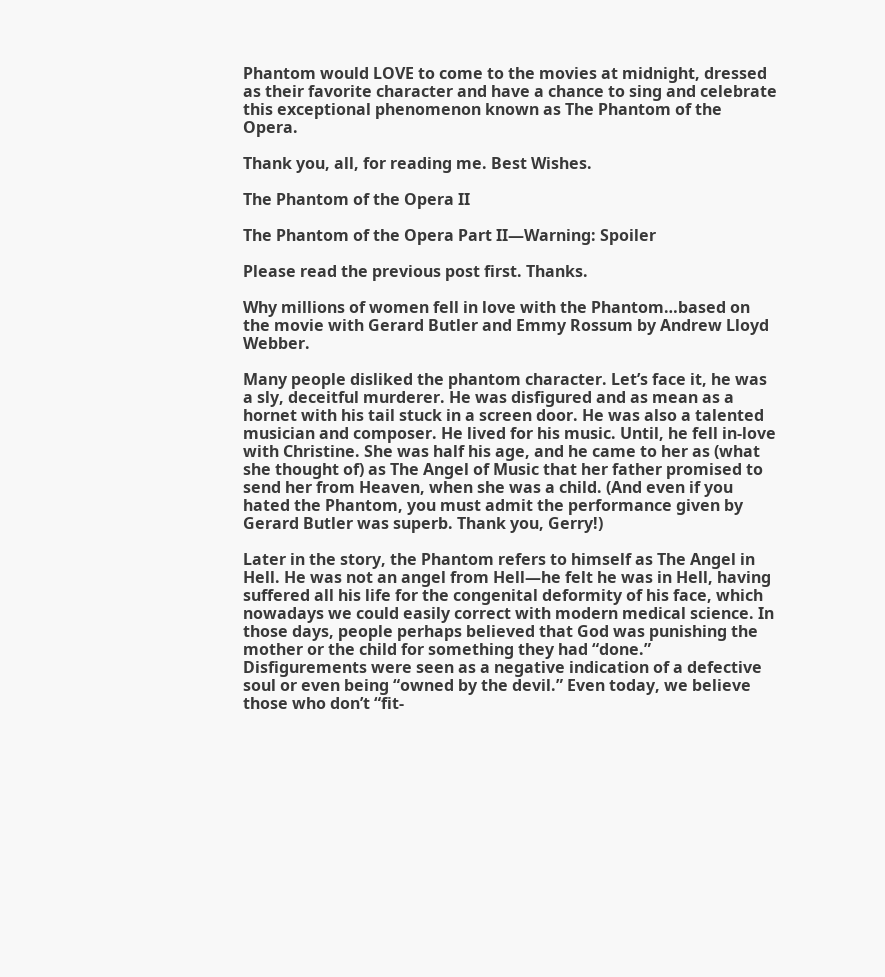Phantom would LOVE to come to the movies at midnight, dressed as their favorite character and have a chance to sing and celebrate this exceptional phenomenon known as The Phantom of the Opera.

Thank you, all, for reading me. Best Wishes.

The Phantom of the Opera II

The Phantom of the Opera Part II—Warning: Spoiler

Please read the previous post first. Thanks.

Why millions of women fell in love with the Phantom…based on the movie with Gerard Butler and Emmy Rossum by Andrew Lloyd Webber.

Many people disliked the phantom character. Let’s face it, he was a sly, deceitful murderer. He was disfigured and as mean as a hornet with his tail stuck in a screen door. He was also a talented musician and composer. He lived for his music. Until, he fell in-love with Christine. She was half his age, and he came to her as (what she thought of) as The Angel of Music that her father promised to send her from Heaven, when she was a child. (And even if you hated the Phantom, you must admit the performance given by Gerard Butler was superb. Thank you, Gerry!)

Later in the story, the Phantom refers to himself as The Angel in Hell. He was not an angel from Hell—he felt he was in Hell, having suffered all his life for the congenital deformity of his face, which nowadays we could easily correct with modern medical science. In those days, people perhaps believed that God was punishing the mother or the child for something they had “done.” Disfigurements were seen as a negative indication of a defective soul or even being “owned by the devil.” Even today, we believe those who don’t “fit-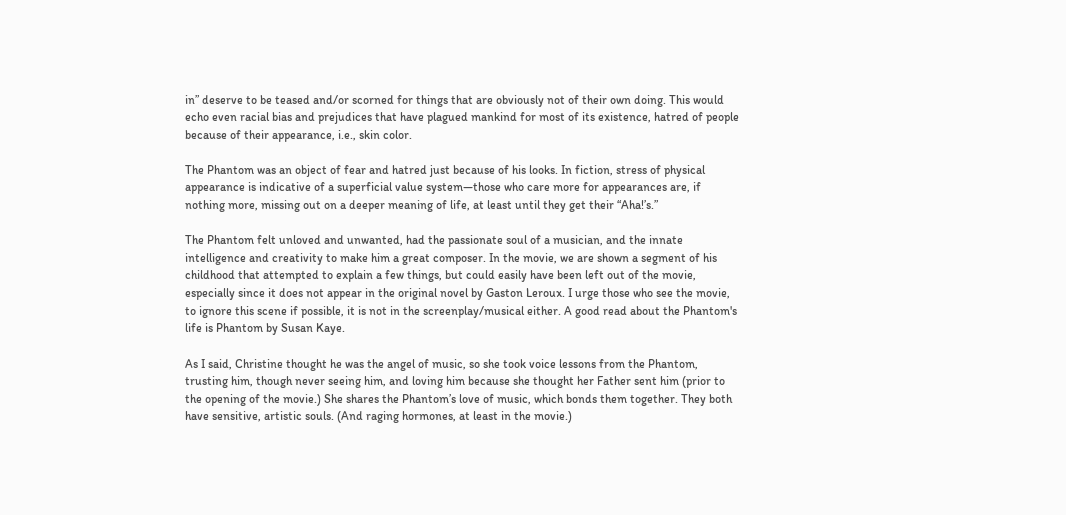in” deserve to be teased and/or scorned for things that are obviously not of their own doing. This would echo even racial bias and prejudices that have plagued mankind for most of its existence, hatred of people because of their appearance, i.e., skin color.

The Phantom was an object of fear and hatred just because of his looks. In fiction, stress of physical appearance is indicative of a superficial value system—those who care more for appearances are, if nothing more, missing out on a deeper meaning of life, at least until they get their “Aha!’s.”

The Phantom felt unloved and unwanted, had the passionate soul of a musician, and the innate intelligence and creativity to make him a great composer. In the movie, we are shown a segment of his childhood that attempted to explain a few things, but could easily have been left out of the movie, especially since it does not appear in the original novel by Gaston Leroux. I urge those who see the movie, to ignore this scene if possible, it is not in the screenplay/musical either. A good read about the Phantom's life is Phantom by Susan Kaye.

As I said, Christine thought he was the angel of music, so she took voice lessons from the Phantom, trusting him, though never seeing him, and loving him because she thought her Father sent him (prior to the opening of the movie.) She shares the Phantom’s love of music, which bonds them together. They both have sensitive, artistic souls. (And raging hormones, at least in the movie.)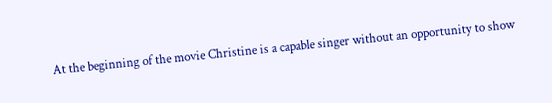At the beginning of the movie Christine is a capable singer without an opportunity to show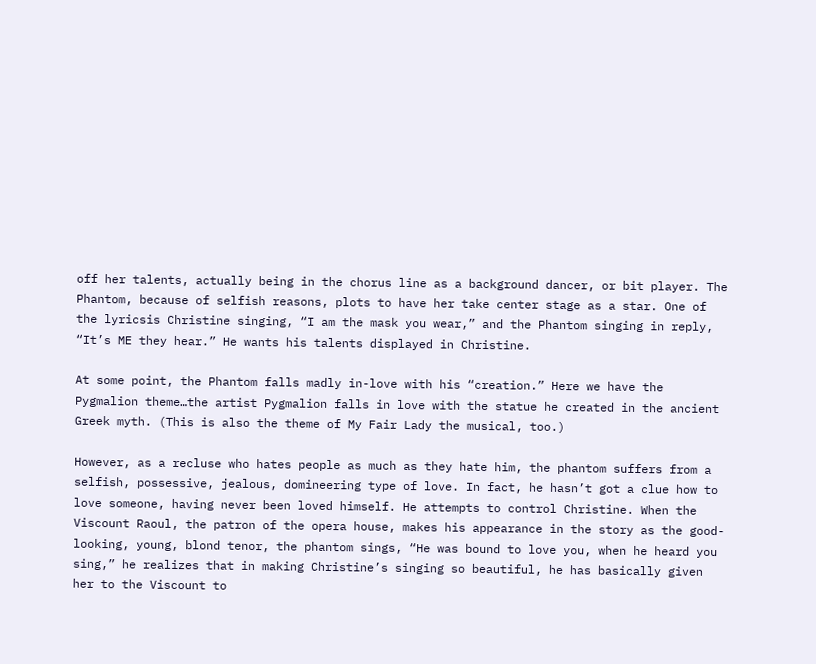off her talents, actually being in the chorus line as a background dancer, or bit player. The Phantom, because of selfish reasons, plots to have her take center stage as a star. One of the lyricsis Christine singing, “I am the mask you wear,” and the Phantom singing in reply, “It’s ME they hear.” He wants his talents displayed in Christine.

At some point, the Phantom falls madly in-love with his “creation.” Here we have the Pygmalion theme…the artist Pygmalion falls in love with the statue he created in the ancient Greek myth. (This is also the theme of My Fair Lady the musical, too.)

However, as a recluse who hates people as much as they hate him, the phantom suffers from a selfish, possessive, jealous, domineering type of love. In fact, he hasn’t got a clue how to love someone, having never been loved himself. He attempts to control Christine. When the Viscount Raoul, the patron of the opera house, makes his appearance in the story as the good-looking, young, blond tenor, the phantom sings, “He was bound to love you, when he heard you sing,” he realizes that in making Christine’s singing so beautiful, he has basically given her to the Viscount to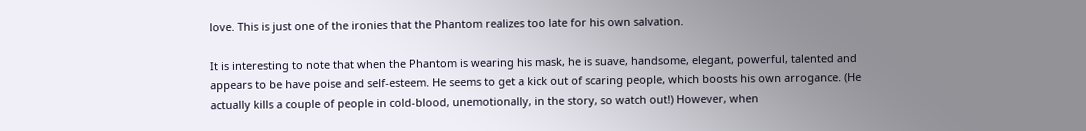love. This is just one of the ironies that the Phantom realizes too late for his own salvation.

It is interesting to note that when the Phantom is wearing his mask, he is suave, handsome, elegant, powerful, talented and appears to be have poise and self-esteem. He seems to get a kick out of scaring people, which boosts his own arrogance. (He actually kills a couple of people in cold-blood, unemotionally, in the story, so watch out!) However, when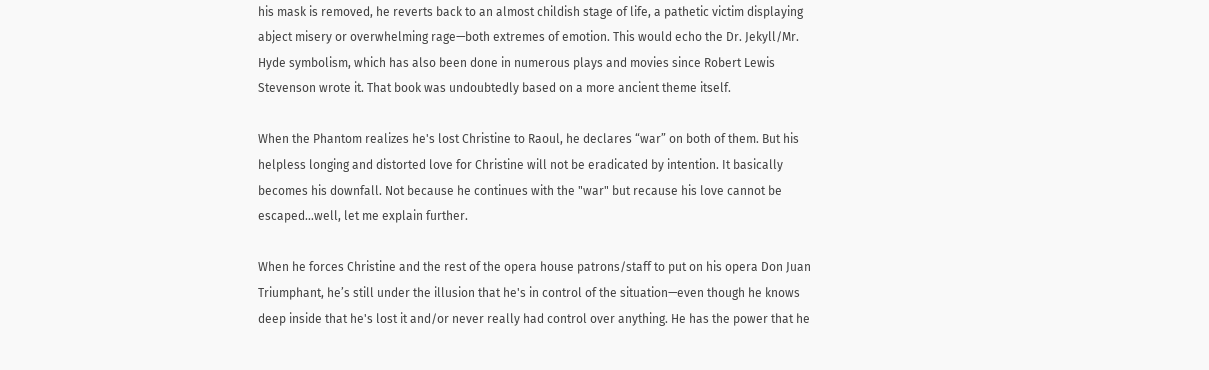his mask is removed, he reverts back to an almost childish stage of life, a pathetic victim displaying abject misery or overwhelming rage—both extremes of emotion. This would echo the Dr. Jekyll/Mr. Hyde symbolism, which has also been done in numerous plays and movies since Robert Lewis Stevenson wrote it. That book was undoubtedly based on a more ancient theme itself.

When the Phantom realizes he's lost Christine to Raoul, he declares “war” on both of them. But his helpless longing and distorted love for Christine will not be eradicated by intention. It basically becomes his downfall. Not because he continues with the "war" but recause his love cannot be escaped…well, let me explain further.

When he forces Christine and the rest of the opera house patrons/staff to put on his opera Don Juan Triumphant, he’s still under the illusion that he's in control of the situation—even though he knows deep inside that he's lost it and/or never really had control over anything. He has the power that he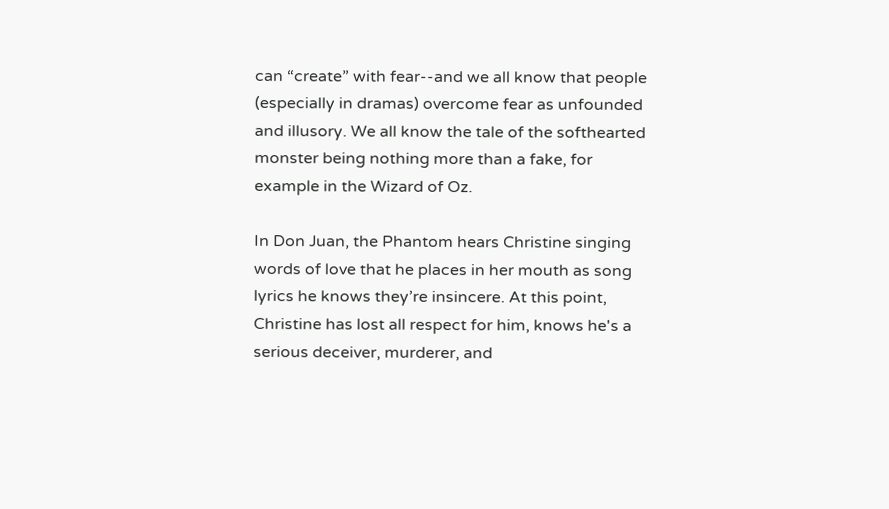can “create” with fear--and we all know that people (especially in dramas) overcome fear as unfounded and illusory. We all know the tale of the softhearted monster being nothing more than a fake, for example in the Wizard of Oz.

In Don Juan, the Phantom hears Christine singing words of love that he places in her mouth as song lyrics he knows they’re insincere. At this point, Christine has lost all respect for him, knows he's a serious deceiver, murderer, and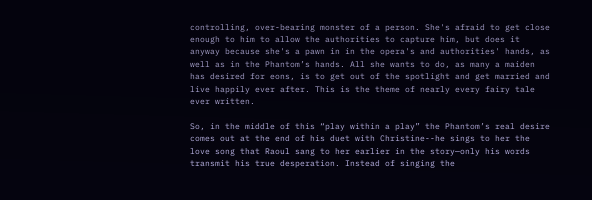controlling, over-bearing monster of a person. She's afraid to get close enough to him to allow the authorities to capture him, but does it anyway because she's a pawn in in the opera's and authorities' hands, as well as in the Phantom’s hands. All she wants to do, as many a maiden has desired for eons, is to get out of the spotlight and get married and live happily ever after. This is the theme of nearly every fairy tale ever written.

So, in the middle of this “play within a play” the Phantom’s real desire comes out at the end of his duet with Christine--he sings to her the love song that Raoul sang to her earlier in the story—only his words transmit his true desperation. Instead of singing the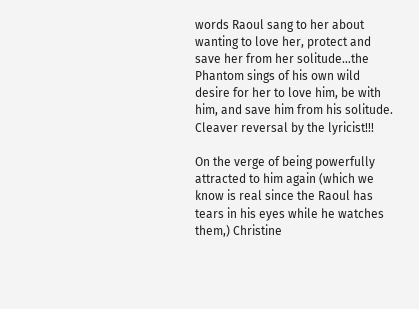words Raoul sang to her about wanting to love her, protect and save her from her solitude…the Phantom sings of his own wild desire for her to love him, be with him, and save him from his solitude. Cleaver reversal by the lyricist!!!

On the verge of being powerfully attracted to him again (which we know is real since the Raoul has tears in his eyes while he watches them,) Christine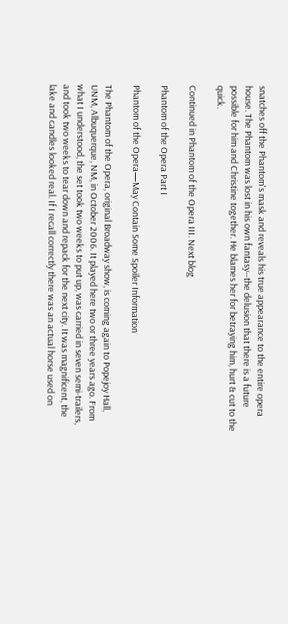snatches off the Phantom's mask and reveals his true appearance to the entire opera house. The Phantom was lost in his own fantasy--the delusion that there is a future possible for him and Christine together. He blames her for betraying him, hurt & cut to the quick.

Continued in Phantom of the Opera III. Next blog

Phantom of the Opera Part I

Phantom of the Opera—May Contain Some Spoiler Information

The Phantom of the Opera, original Broadway show, is coming again to Popejoy Hall, UNM, Albuquerque, NM, in October 2006. It played here two or three years ago. From what I understood, the set took two weeks to put up, was carried in seven semi-trailers, and took two weeks to tear down and repack for the next city. It was magnificent, the lake and candles looked real. If I recall correctly there was an actual horse used on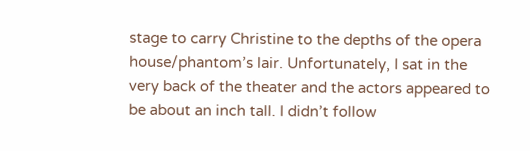stage to carry Christine to the depths of the opera house/phantom’s lair. Unfortunately, I sat in the very back of the theater and the actors appeared to be about an inch tall. I didn’t follow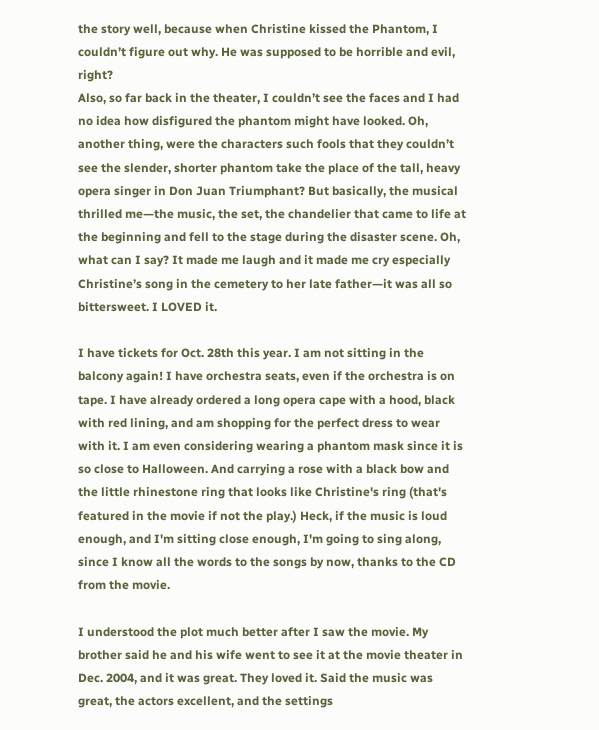the story well, because when Christine kissed the Phantom, I couldn’t figure out why. He was supposed to be horrible and evil, right?
Also, so far back in the theater, I couldn’t see the faces and I had no idea how disfigured the phantom might have looked. Oh, another thing, were the characters such fools that they couldn’t see the slender, shorter phantom take the place of the tall, heavy opera singer in Don Juan Triumphant? But basically, the musical thrilled me—the music, the set, the chandelier that came to life at the beginning and fell to the stage during the disaster scene. Oh, what can I say? It made me laugh and it made me cry especially Christine’s song in the cemetery to her late father—it was all so bittersweet. I LOVED it.

I have tickets for Oct. 28th this year. I am not sitting in the balcony again! I have orchestra seats, even if the orchestra is on tape. I have already ordered a long opera cape with a hood, black with red lining, and am shopping for the perfect dress to wear with it. I am even considering wearing a phantom mask since it is so close to Halloween. And carrying a rose with a black bow and the little rhinestone ring that looks like Christine's ring (that's featured in the movie if not the play.) Heck, if the music is loud enough, and I'm sitting close enough, I'm going to sing along, since I know all the words to the songs by now, thanks to the CD from the movie.

I understood the plot much better after I saw the movie. My brother said he and his wife went to see it at the movie theater in Dec. 2004, and it was great. They loved it. Said the music was great, the actors excellent, and the settings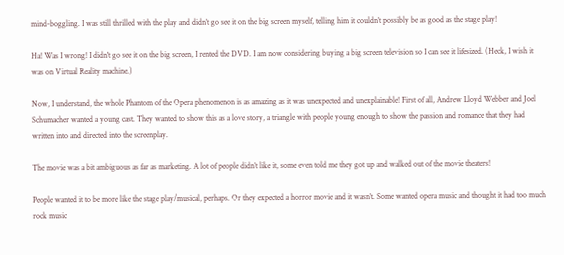mind-boggling. I was still thrilled with the play and didn’t go see it on the big screen myself, telling him it couldn’t possibly be as good as the stage play!

Ha! Was I wrong! I didn't go see it on the big screen, I rented the DVD. I am now considering buying a big screen television so I can see it lifesized. (Heck, I wish it was on Virtual Reality machine.)

Now, I understand, the whole Phantom of the Opera phenomenon is as amazing as it was unexpected and unexplainable! First of all, Andrew Lloyd Webber and Joel Schumacher wanted a young cast. They wanted to show this as a love story, a triangle with people young enough to show the passion and romance that they had written into and directed into the screenplay.

The movie was a bit ambiguous as far as marketing. A lot of people didn’t like it, some even told me they got up and walked out of the movie theaters!

People wanted it to be more like the stage play/musical, perhaps. Or they expected a horror movie and it wasn’t. Some wanted opera music and thought it had too much rock music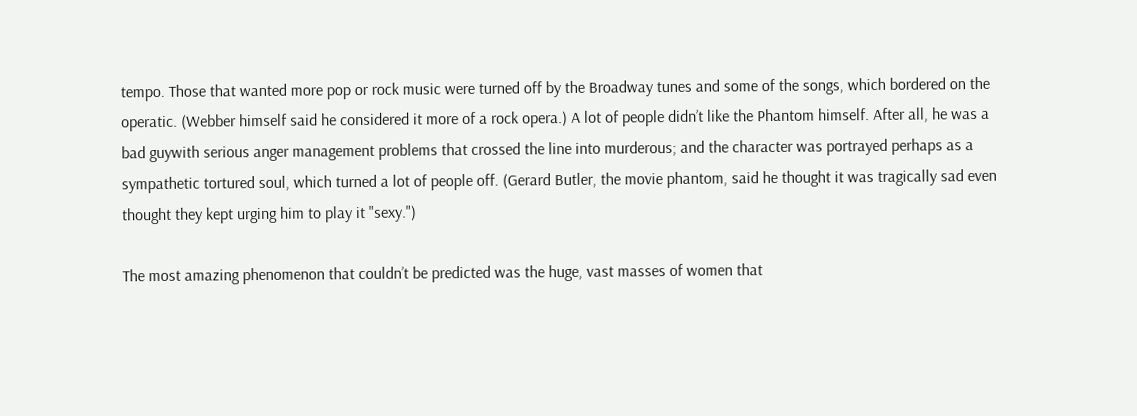tempo. Those that wanted more pop or rock music were turned off by the Broadway tunes and some of the songs, which bordered on the operatic. (Webber himself said he considered it more of a rock opera.) A lot of people didn’t like the Phantom himself. After all, he was a bad guywith serious anger management problems that crossed the line into murderous; and the character was portrayed perhaps as a sympathetic tortured soul, which turned a lot of people off. (Gerard Butler, the movie phantom, said he thought it was tragically sad even thought they kept urging him to play it "sexy.")

The most amazing phenomenon that couldn’t be predicted was the huge, vast masses of women that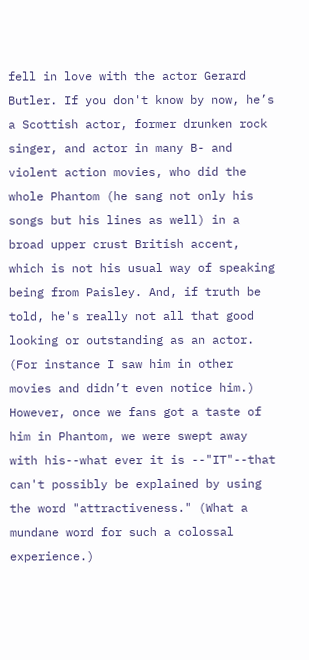fell in love with the actor Gerard Butler. If you don't know by now, he’s a Scottish actor, former drunken rock singer, and actor in many B- and violent action movies, who did the whole Phantom (he sang not only his songs but his lines as well) in a broad upper crust British accent, which is not his usual way of speaking being from Paisley. And, if truth be told, he's really not all that good looking or outstanding as an actor. (For instance I saw him in other movies and didn’t even notice him.) However, once we fans got a taste of him in Phantom, we were swept away with his--what ever it is --"IT"--that can't possibly be explained by using the word "attractiveness." (What a mundane word for such a colossal experience.)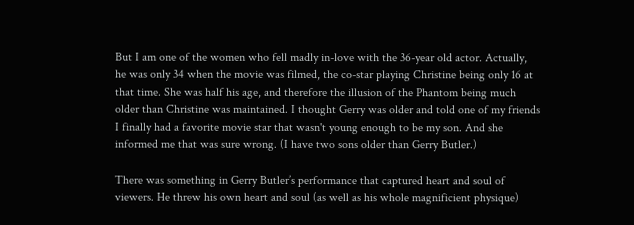But I am one of the women who fell madly in-love with the 36-year old actor. Actually, he was only 34 when the movie was filmed, the co-star playing Christine being only 16 at that time. She was half his age, and therefore the illusion of the Phantom being much older than Christine was maintained. I thought Gerry was older and told one of my friends I finally had a favorite movie star that wasn't young enough to be my son. And she informed me that was sure wrong. (I have two sons older than Gerry Butler.)

There was something in Gerry Butler’s performance that captured heart and soul of viewers. He threw his own heart and soul (as well as his whole magnificient physique)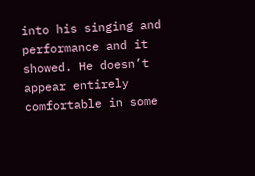into his singing and performance and it showed. He doesn’t appear entirely comfortable in some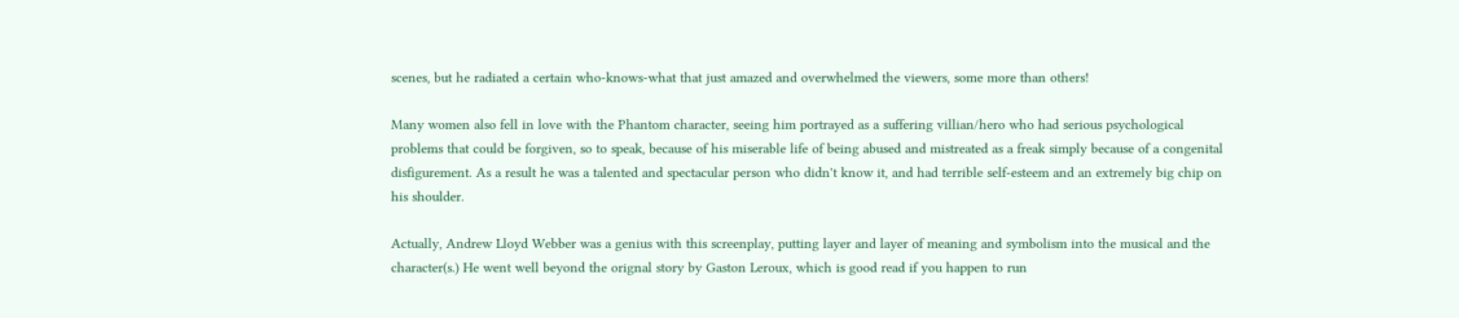scenes, but he radiated a certain who-knows-what that just amazed and overwhelmed the viewers, some more than others!

Many women also fell in love with the Phantom character, seeing him portrayed as a suffering villian/hero who had serious psychological problems that could be forgiven, so to speak, because of his miserable life of being abused and mistreated as a freak simply because of a congenital disfigurement. As a result he was a talented and spectacular person who didn't know it, and had terrible self-esteem and an extremely big chip on his shoulder.

Actually, Andrew Lloyd Webber was a genius with this screenplay, putting layer and layer of meaning and symbolism into the musical and the character(s.) He went well beyond the orignal story by Gaston Leroux, which is good read if you happen to run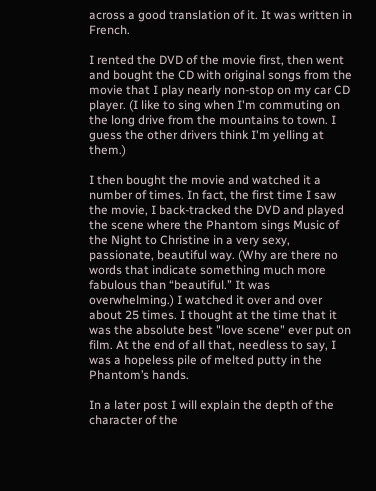across a good translation of it. It was written in French.

I rented the DVD of the movie first, then went and bought the CD with original songs from the movie that I play nearly non-stop on my car CD player. (I like to sing when I'm commuting on the long drive from the mountains to town. I guess the other drivers think I'm yelling at them.)

I then bought the movie and watched it a number of times. In fact, the first time I saw the movie, I back-tracked the DVD and played the scene where the Phantom sings Music of the Night to Christine in a very sexy, passionate, beautiful way. (Why are there no words that indicate something much more fabulous than “beautiful.” It was overwhelming.) I watched it over and over about 25 times. I thought at the time that it was the absolute best "love scene" ever put on film. At the end of all that, needless to say, I was a hopeless pile of melted putty in the Phantom’s hands.

In a later post I will explain the depth of the character of the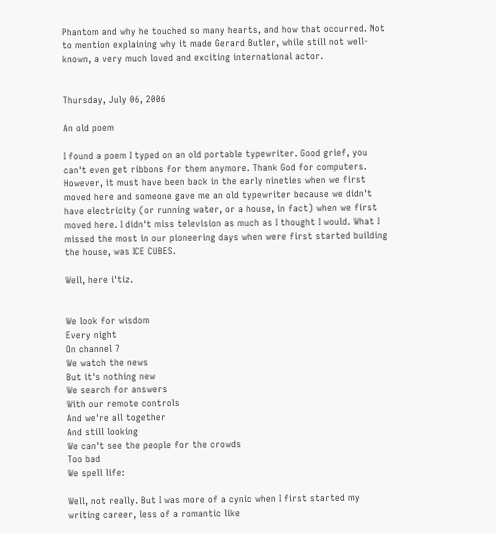Phantom and why he touched so many hearts, and how that occurred. Not to mention explaining why it made Gerard Butler, while still not well-known, a very much loved and exciting international actor.


Thursday, July 06, 2006

An old poem

I found a poem I typed on an old portable typewriter. Good grief, you can't even get ribbons for them anymore. Thank God for computers. However, it must have been back in the early nineties when we first moved here and someone gave me an old typewriter because we didn't have electricity (or running water, or a house, in fact) when we first moved here. I didn't miss television as much as I thought I would. What I missed the most in our pioneering days when were first started building the house, was ICE CUBES.

Well, here i'tiz.


We look for wisdom
Every night
On channel 7
We watch the news
But it's nothing new
We search for answers
With our remote controls
And we're all together
And still looking
We can't see the people for the crowds
Too bad
We spell life:

Well, not really. But I was more of a cynic when I first started my writing career, less of a romantic like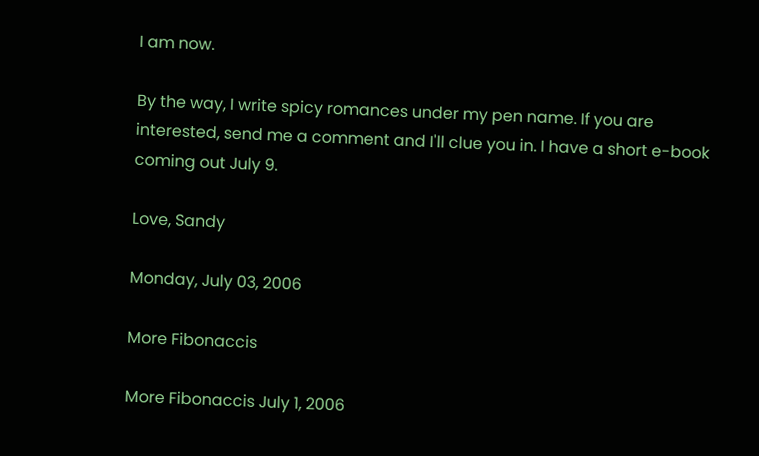I am now.

By the way, I write spicy romances under my pen name. If you are interested, send me a comment and I'll clue you in. I have a short e-book coming out July 9.

Love, Sandy

Monday, July 03, 2006

More Fibonaccis

More Fibonaccis July 1, 2006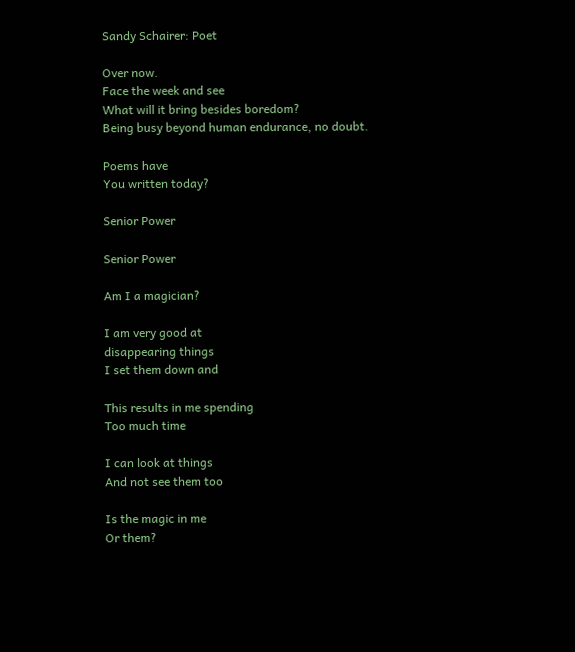Sandy Schairer: Poet

Over now.
Face the week and see
What will it bring besides boredom?
Being busy beyond human endurance, no doubt.

Poems have
You written today?

Senior Power

Senior Power

Am I a magician?

I am very good at
disappearing things
I set them down and

This results in me spending
Too much time

I can look at things
And not see them too

Is the magic in me
Or them?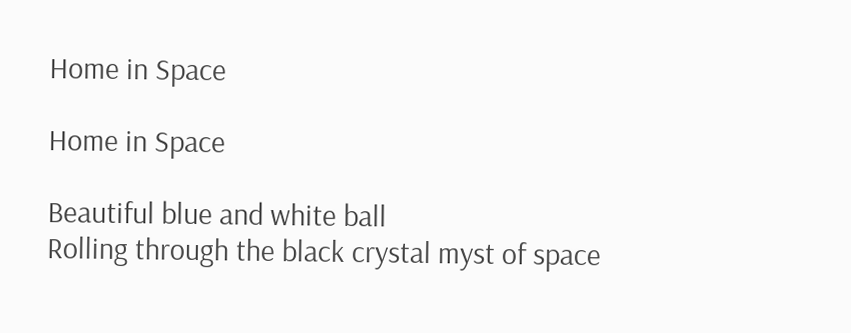Home in Space

Home in Space

Beautiful blue and white ball
Rolling through the black crystal myst of space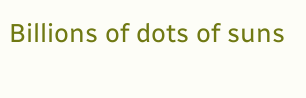Billions of dots of suns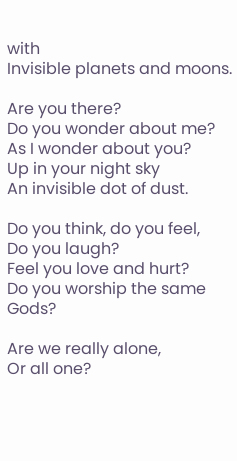with
Invisible planets and moons.

Are you there?
Do you wonder about me?
As I wonder about you?
Up in your night sky
An invisible dot of dust.

Do you think, do you feel,
Do you laugh?
Feel you love and hurt?
Do you worship the same Gods?

Are we really alone,
Or all one?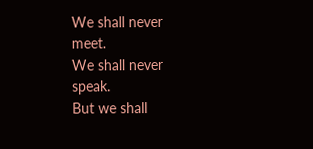We shall never meet.
We shall never speak.
But we shall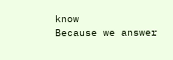know
Because we answer